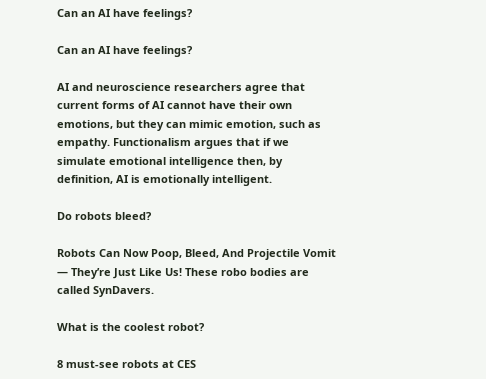Can an AI have feelings?

Can an AI have feelings?

AI and neuroscience researchers agree that current forms of AI cannot have their own emotions, but they can mimic emotion, such as empathy. Functionalism argues that if we simulate emotional intelligence then, by definition, AI is emotionally intelligent.

Do robots bleed?

Robots Can Now Poop, Bleed, And Projectile Vomit — They’re Just Like Us! These robo bodies are called SynDavers.

What is the coolest robot?

8 must-see robots at CES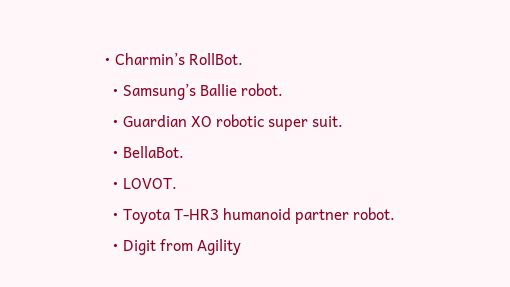• Charmin’s RollBot.
  • Samsung’s Ballie robot.
  • Guardian XO robotic super suit.
  • BellaBot.
  • LOVOT.
  • Toyota T-HR3 humanoid partner robot.
  • Digit from Agility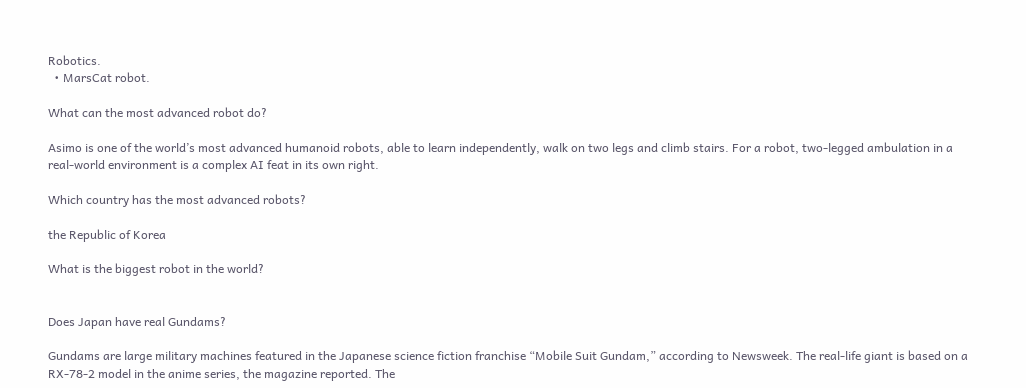Robotics.
  • MarsCat robot.

What can the most advanced robot do?

Asimo is one of the world’s most advanced humanoid robots, able to learn independently, walk on two legs and climb stairs. For a robot, two-legged ambulation in a real-world environment is a complex AI feat in its own right.

Which country has the most advanced robots?

the Republic of Korea

What is the biggest robot in the world?


Does Japan have real Gundams?

Gundams are large military machines featured in the Japanese science fiction franchise “Mobile Suit Gundam,” according to Newsweek. The real-life giant is based on a RX-78-2 model in the anime series, the magazine reported. The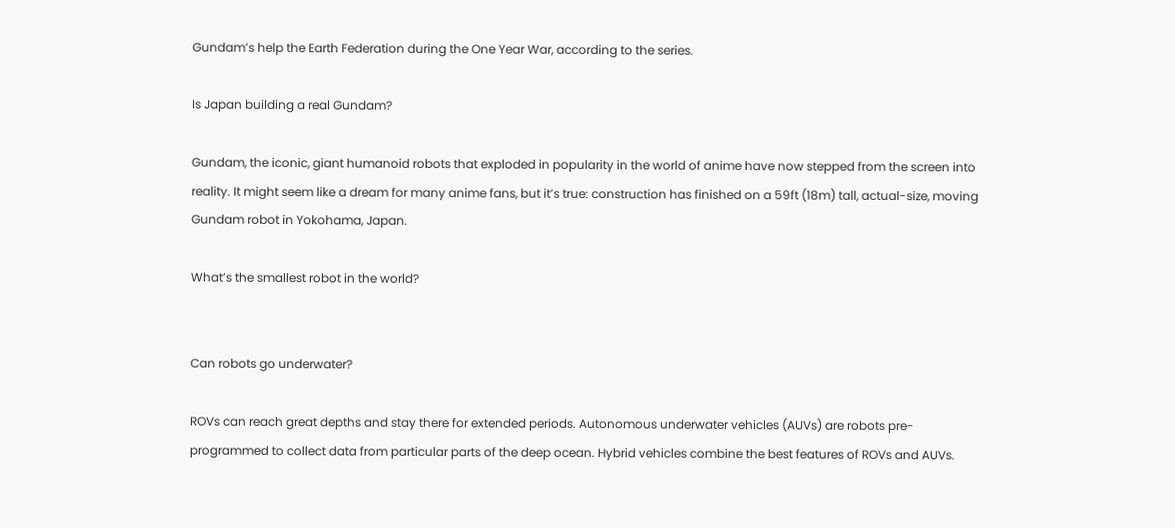Gundam’s help the Earth Federation during the One Year War, according to the series.

Is Japan building a real Gundam?

Gundam, the iconic, giant humanoid robots that exploded in popularity in the world of anime have now stepped from the screen into reality. It might seem like a dream for many anime fans, but it’s true: construction has finished on a 59ft (18m) tall, actual-size, moving Gundam robot in Yokohama, Japan.

What’s the smallest robot in the world?


Can robots go underwater?

ROVs can reach great depths and stay there for extended periods. Autonomous underwater vehicles (AUVs) are robots pre-programmed to collect data from particular parts of the deep ocean. Hybrid vehicles combine the best features of ROVs and AUVs.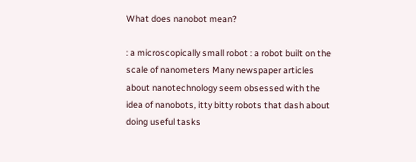What does nanobot mean?

: a microscopically small robot : a robot built on the scale of nanometers Many newspaper articles about nanotechnology seem obsessed with the idea of nanobots, itty bitty robots that dash about doing useful tasks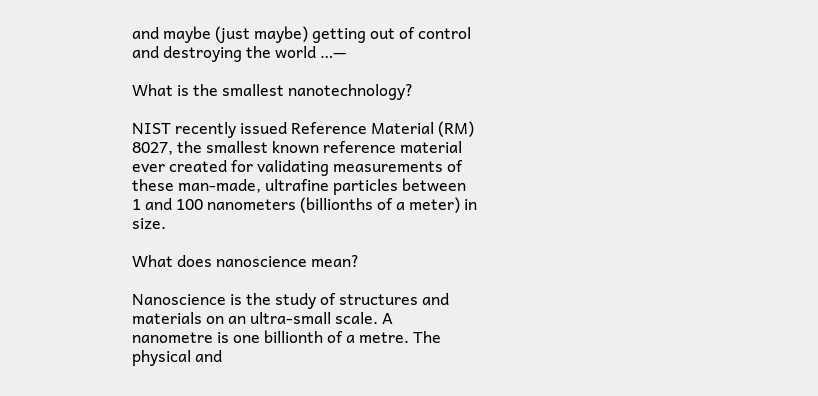and maybe (just maybe) getting out of control and destroying the world …—

What is the smallest nanotechnology?

NIST recently issued Reference Material (RM) 8027, the smallest known reference material ever created for validating measurements of these man-made, ultrafine particles between 1 and 100 nanometers (billionths of a meter) in size.

What does nanoscience mean?

Nanoscience is the study of structures and materials on an ultra-small scale. A nanometre is one billionth of a metre. The physical and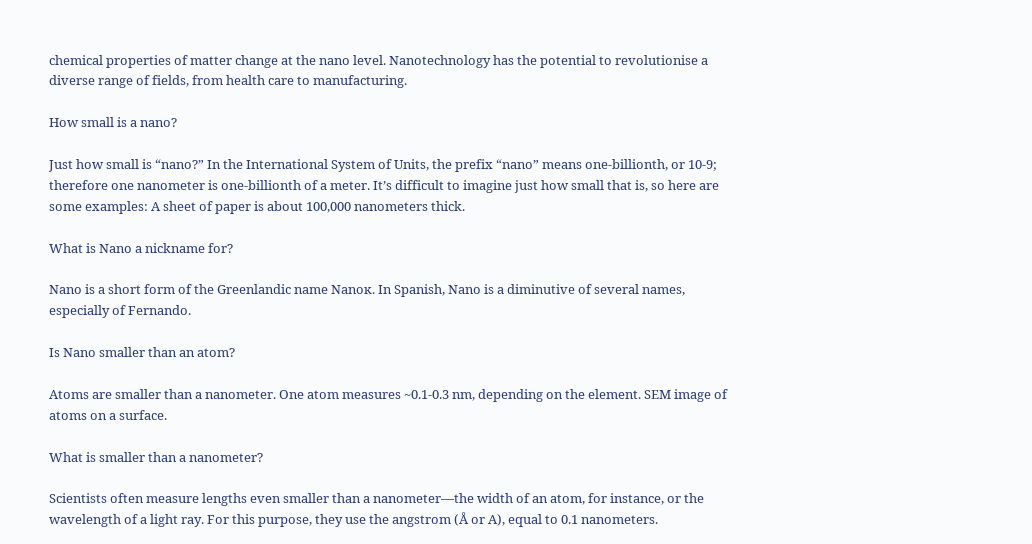chemical properties of matter change at the nano level. Nanotechnology has the potential to revolutionise a diverse range of fields, from health care to manufacturing.

How small is a nano?

Just how small is “nano?” In the International System of Units, the prefix “nano” means one-billionth, or 10-9; therefore one nanometer is one-billionth of a meter. It’s difficult to imagine just how small that is, so here are some examples: A sheet of paper is about 100,000 nanometers thick.

What is Nano a nickname for?

Nano is a short form of the Greenlandic name Nanoĸ. In Spanish, Nano is a diminutive of several names, especially of Fernando.

Is Nano smaller than an atom?

Atoms are smaller than a nanometer. One atom measures ~0.1-0.3 nm, depending on the element. SEM image of atoms on a surface.

What is smaller than a nanometer?

Scientists often measure lengths even smaller than a nanometer—the width of an atom, for instance, or the wavelength of a light ray. For this purpose, they use the angstrom (Å or A), equal to 0.1 nanometers.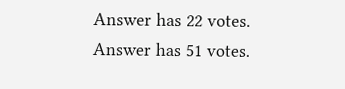Answer has 22 votes. Answer has 51 votes.